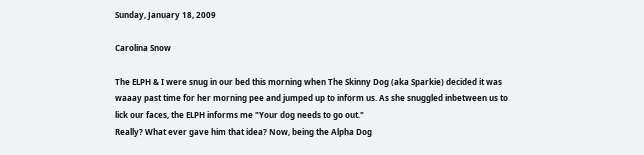Sunday, January 18, 2009

Carolina Snow

The ELPH & I were snug in our bed this morning when The Skinny Dog (aka Sparkie) decided it was waaay past time for her morning pee and jumped up to inform us. As she snuggled inbetween us to lick our faces, the ELPH informs me "Your dog needs to go out."
Really? What ever gave him that idea? Now, being the Alpha Dog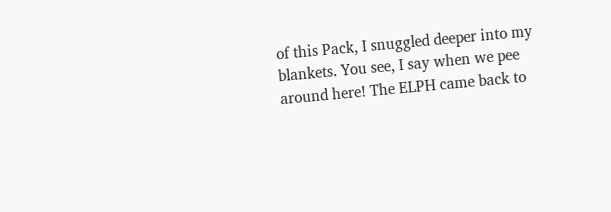of this Pack, I snuggled deeper into my blankets. You see, I say when we pee around here! The ELPH came back to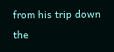from his trip down the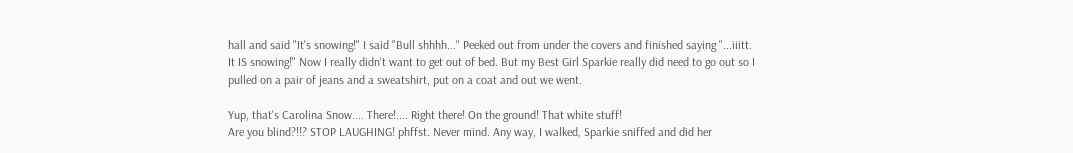hall and said "It's snowing!" I said "Bull shhhh..." Peeked out from under the covers and finished saying "...iiitt. It IS snowing!" Now I really didn't want to get out of bed. But my Best Girl Sparkie really did need to go out so I pulled on a pair of jeans and a sweatshirt, put on a coat and out we went.

Yup, that's Carolina Snow.... There!.... Right there! On the ground! That white stuff!
Are you blind?!!? STOP LAUGHING! phffst. Never mind. Any way, I walked, Sparkie sniffed and did her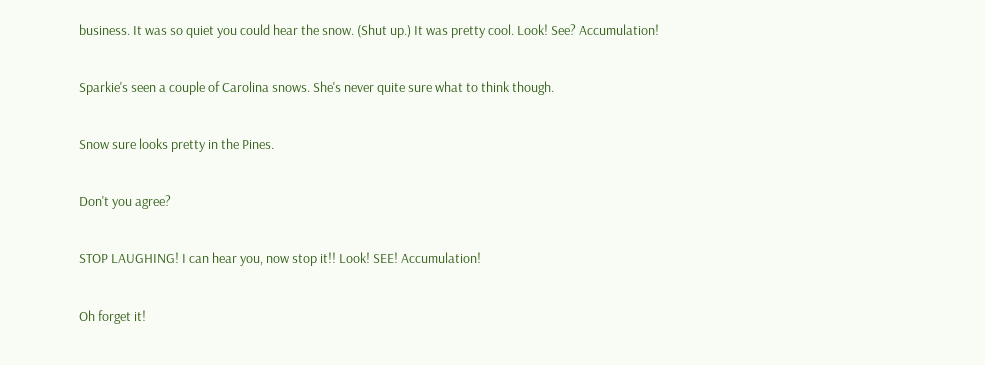business. It was so quiet you could hear the snow. (Shut up.) It was pretty cool. Look! See? Accumulation!

Sparkie's seen a couple of Carolina snows. She's never quite sure what to think though.

Snow sure looks pretty in the Pines.

Don't you agree?

STOP LAUGHING! I can hear you, now stop it!! Look! SEE! Accumulation!

Oh forget it!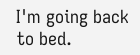I'm going back to bed.